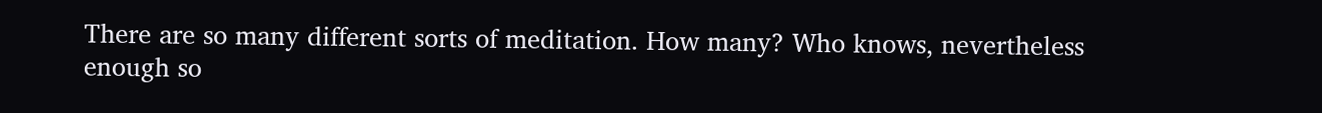There are so many different sorts of meditation. How many? Who knows, nevertheless enough so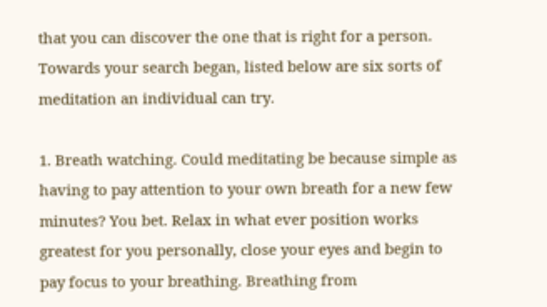that you can discover the one that is right for a person. Towards your search began, listed below are six sorts of meditation an individual can try.

1. Breath watching. Could meditating be because simple as having to pay attention to your own breath for a new few minutes? You bet. Relax in what ever position works greatest for you personally, close your eyes and begin to pay focus to your breathing. Breathing from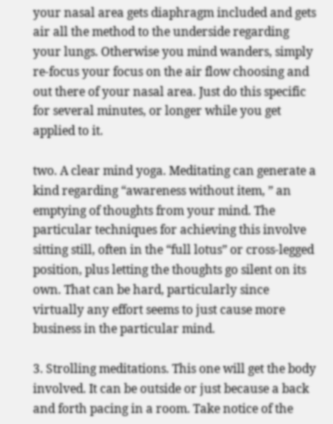your nasal area gets diaphragm included and gets air all the method to the underside regarding your lungs. Otherwise you mind wanders, simply re-focus your focus on the air flow choosing and out there of your nasal area. Just do this specific for several minutes, or longer while you get applied to it.

two. A clear mind yoga. Meditating can generate a kind regarding “awareness without item, ” an emptying of thoughts from your mind. The particular techniques for achieving this involve sitting still, often in the “full lotus” or cross-legged position, plus letting the thoughts go silent on its own. That can be hard, particularly since virtually any effort seems to just cause more business in the particular mind.

3. Strolling meditations. This one will get the body involved. It can be outside or just because a back and forth pacing in a room. Take notice of the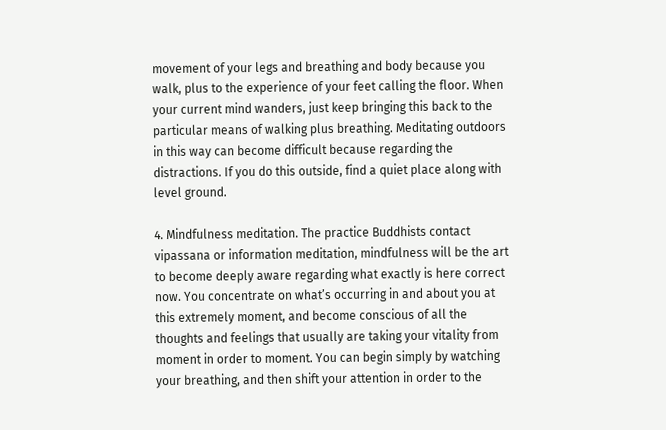movement of your legs and breathing and body because you walk, plus to the experience of your feet calling the floor. When your current mind wanders, just keep bringing this back to the particular means of walking plus breathing. Meditating outdoors in this way can become difficult because regarding the distractions. If you do this outside, find a quiet place along with level ground.

4. Mindfulness meditation. The practice Buddhists contact vipassana or information meditation, mindfulness will be the art to become deeply aware regarding what exactly is here correct now. You concentrate on what’s occurring in and about you at this extremely moment, and become conscious of all the thoughts and feelings that usually are taking your vitality from moment in order to moment. You can begin simply by watching your breathing, and then shift your attention in order to the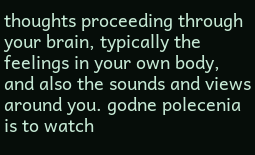thoughts proceeding through your brain, typically the feelings in your own body, and also the sounds and views around you. godne polecenia is to watch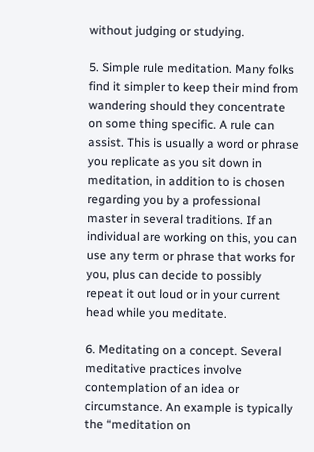without judging or studying.

5. Simple rule meditation. Many folks find it simpler to keep their mind from wandering should they concentrate on some thing specific. A rule can assist. This is usually a word or phrase you replicate as you sit down in meditation, in addition to is chosen regarding you by a professional master in several traditions. If an individual are working on this, you can use any term or phrase that works for you, plus can decide to possibly repeat it out loud or in your current head while you meditate.

6. Meditating on a concept. Several meditative practices involve contemplation of an idea or circumstance. An example is typically the “meditation on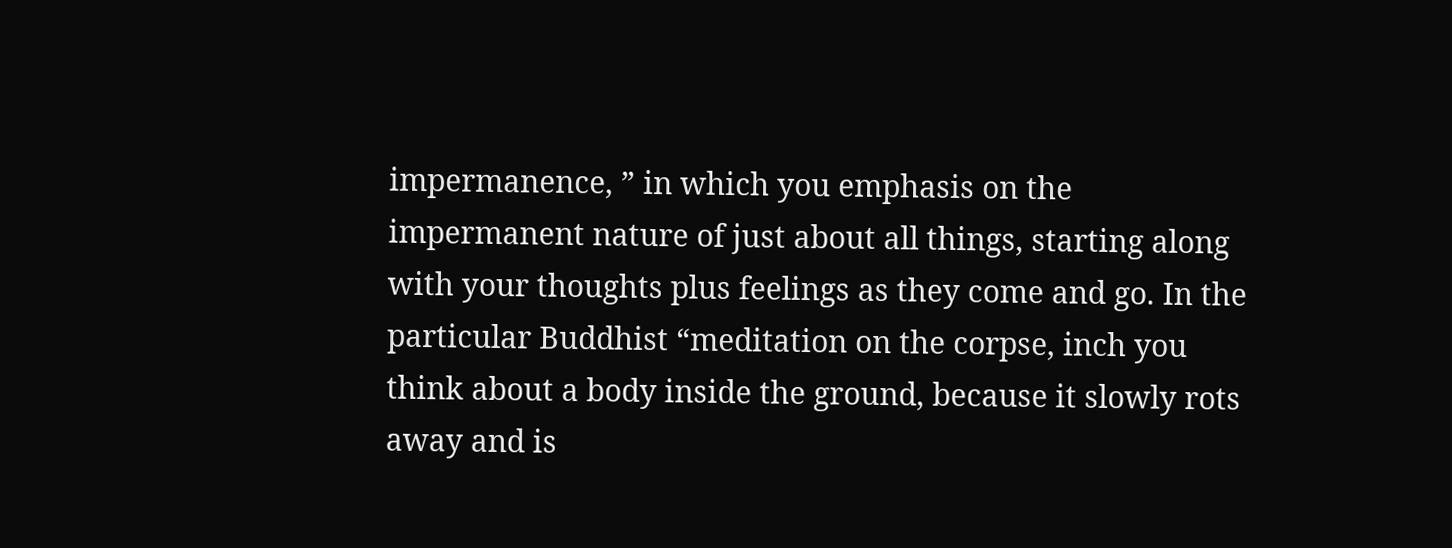impermanence, ” in which you emphasis on the impermanent nature of just about all things, starting along with your thoughts plus feelings as they come and go. In the particular Buddhist “meditation on the corpse, inch you think about a body inside the ground, because it slowly rots away and is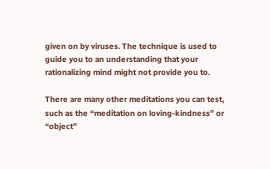given on by viruses. The technique is used to guide you to an understanding that your rationalizing mind might not provide you to.

There are many other meditations you can test, such as the “meditation on loving-kindness” or “object”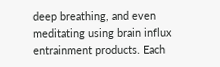deep breathing, and even meditating using brain influx entrainment products. Each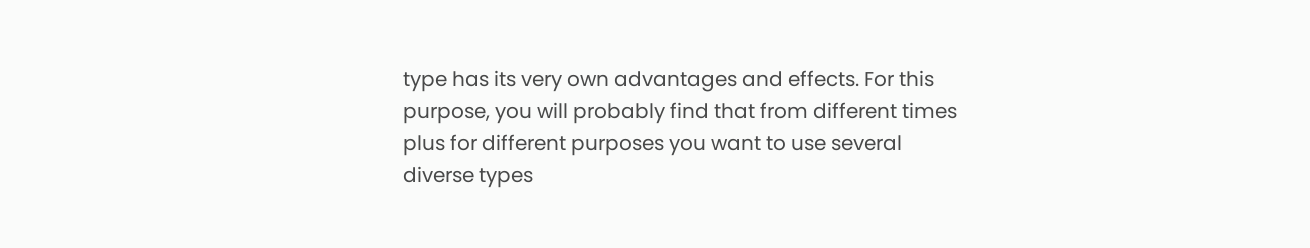type has its very own advantages and effects. For this purpose, you will probably find that from different times plus for different purposes you want to use several diverse types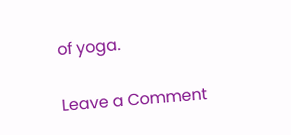of yoga.

Leave a Comment